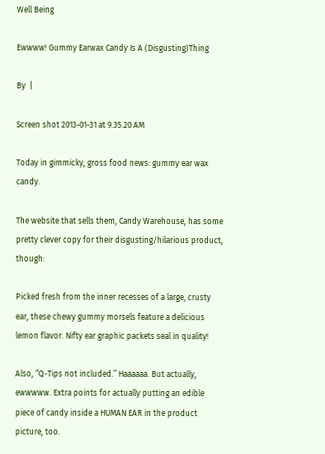Well Being

Ewwww! Gummy Earwax Candy Is A (Disgusting)Thing

By  |

Screen shot 2013-01-31 at 9.35.20 AM

Today in gimmicky, gross food news: gummy ear wax candy.

The website that sells them, Candy Warehouse, has some pretty clever copy for their disgusting/hilarious product, though:

Picked fresh from the inner recesses of a large, crusty ear, these chewy gummy morsels feature a delicious lemon flavor. Nifty ear graphic packets seal in quality!

Also, “Q-Tips not included.” Haaaaaa. But actually, ewwwww. Extra points for actually putting an edible piece of candy inside a HUMAN EAR in the product picture, too.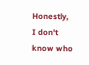Honestly, I don't know who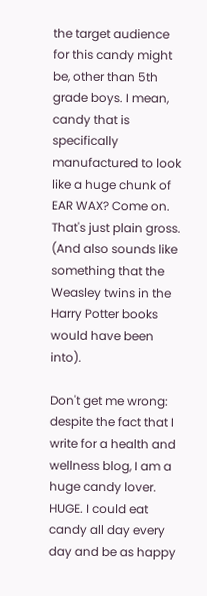the target audience for this candy might be, other than 5th grade boys. I mean, candy that is specifically manufactured to look like a huge chunk of EAR WAX? Come on. That's just plain gross. (And also sounds like something that the Weasley twins in the Harry Potter books would have been into).

Don't get me wrong: despite the fact that I write for a health and wellness blog, I am a huge candy lover. HUGE. I could eat candy all day every day and be as happy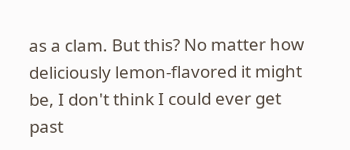as a clam. But this? No matter how deliciously lemon-flavored it might be, I don't think I could ever get past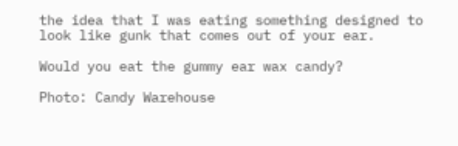the idea that I was eating something designed to look like gunk that comes out of your ear.

Would you eat the gummy ear wax candy?

Photo: Candy Warehouse